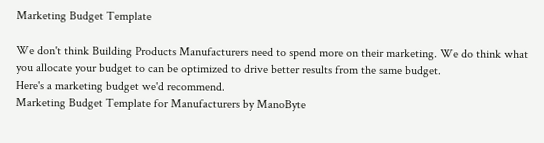Marketing Budget Template

We don't think Building Products Manufacturers need to spend more on their marketing. We do think what you allocate your budget to can be optimized to drive better results from the same budget.
Here's a marketing budget we'd recommend.
Marketing Budget Template for Manufacturers by ManoByte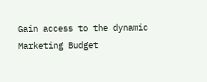Gain access to the dynamic Marketing Budget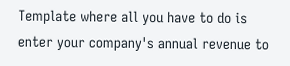Template where all you have to do is enter your company's annual revenue to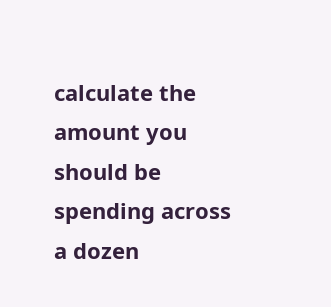calculate the amount you should be spending across a dozen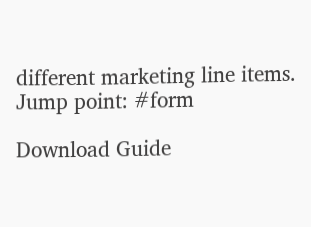different marketing line items.
Jump point: #form

Download Guide